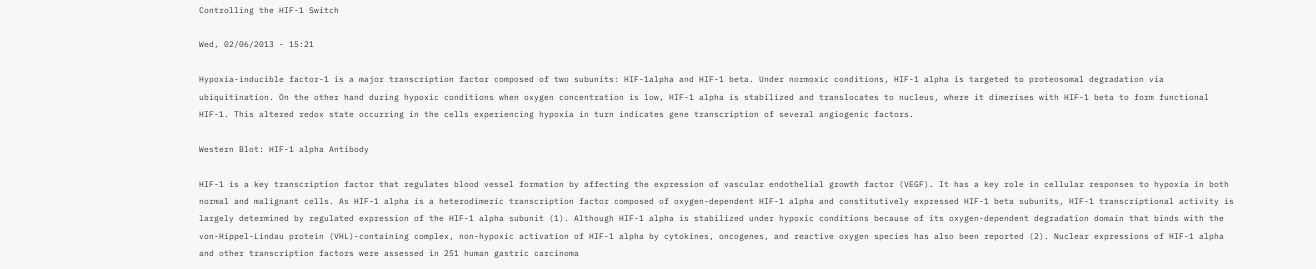Controlling the HIF-1 Switch

Wed, 02/06/2013 - 15:21

Hypoxia-inducible factor-1 is a major transcription factor composed of two subunits: HIF-1alpha and HIF-1 beta. Under normoxic conditions, HIF-1 alpha is targeted to proteosomal degradation via ubiquitination. On the other hand during hypoxic conditions when oxygen concentration is low, HIF-1 alpha is stabilized and translocates to nucleus, where it dimerises with HIF-1 beta to form functional HIF-1. This altered redox state occurring in the cells experiencing hypoxia in turn indicates gene transcription of several angiogenic factors.

Western Blot: HIF-1 alpha Antibody

HIF-1 is a key transcription factor that regulates blood vessel formation by affecting the expression of vascular endothelial growth factor (VEGF). It has a key role in cellular responses to hypoxia in both normal and malignant cells. As HIF-1 alpha is a heterodimeric transcription factor composed of oxygen-dependent HIF-1 alpha and constitutively expressed HIF-1 beta subunits, HIF-1 transcriptional activity is largely determined by regulated expression of the HIF-1 alpha subunit (1). Although HIF-1 alpha is stabilized under hypoxic conditions because of its oxygen-dependent degradation domain that binds with the von-Hippel-Lindau protein (VHL)-containing complex, non-hypoxic activation of HIF-1 alpha by cytokines, oncogenes, and reactive oxygen species has also been reported (2). Nuclear expressions of HIF-1 alpha and other transcription factors were assessed in 251 human gastric carcinoma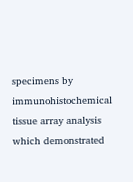specimens by immunohistochemical tissue array analysis which demonstrated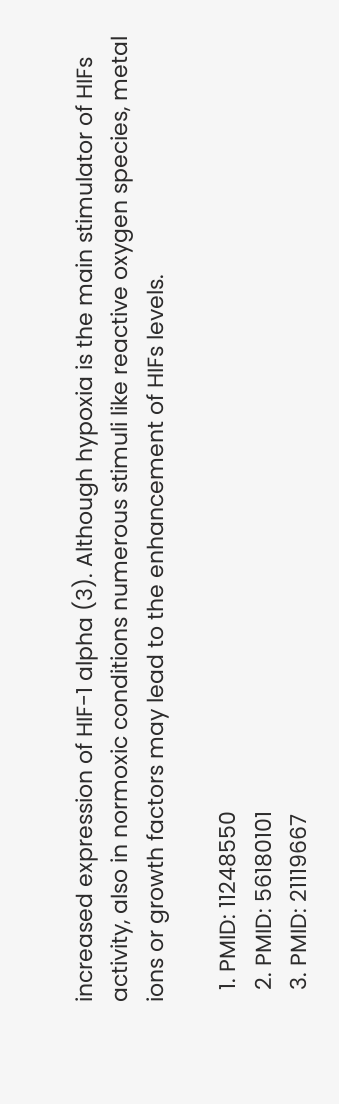increased expression of HIF-1 alpha (3). Although hypoxia is the main stimulator of HIFs activity, also in normoxic conditions numerous stimuli like reactive oxygen species, metal ions or growth factors may lead to the enhancement of HIFs levels.

  1. PMID: 11248550
  2. PMID: 56180101
  3. PMID: 21119667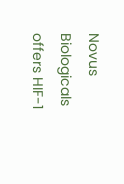Novus Biologicals offers HIF-1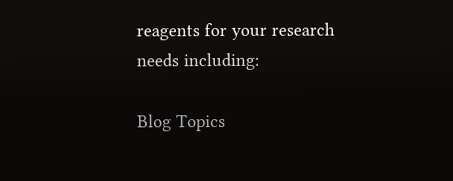reagents for your research needs including:

Blog Topics